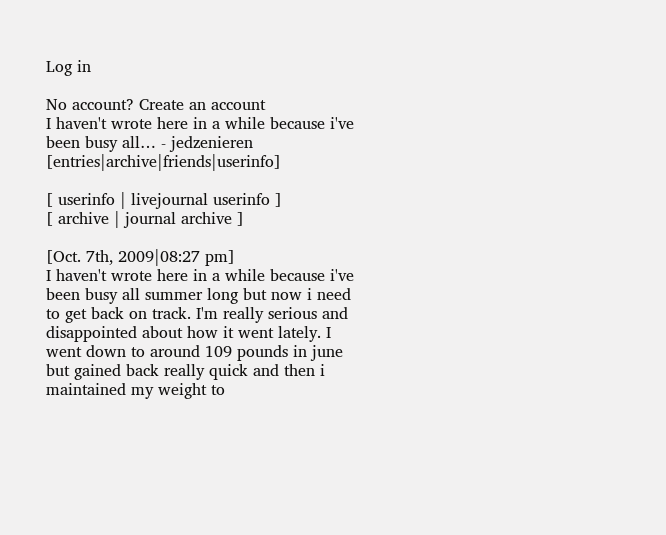Log in

No account? Create an account
I haven't wrote here in a while because i've been busy all… - jedzenieren [entries|archive|friends|userinfo]

[ userinfo | livejournal userinfo ]
[ archive | journal archive ]

[Oct. 7th, 2009|08:27 pm]
I haven't wrote here in a while because i've been busy all summer long but now i need to get back on track. I'm really serious and disappointed about how it went lately. I went down to around 109 pounds in june but gained back really quick and then i maintained my weight to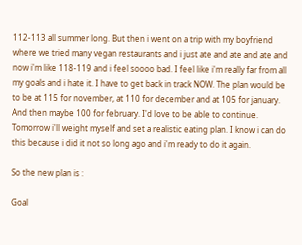112-113 all summer long. But then i went on a trip with my boyfriend where we tried many vegan restaurants and i just ate and ate and ate and now i'm like 118-119 and i feel soooo bad. I feel like i'm really far from all my goals and i hate it. I have to get back in track NOW. The plan would be to be at 115 for november, at 110 for december and at 105 for january. And then maybe 100 for february. I'd love to be able to continue. Tomorrow i'll weight myself and set a realistic eating plan. I know i can do this because i did it not so long ago and i'm ready to do it again.

So the new plan is :

Goal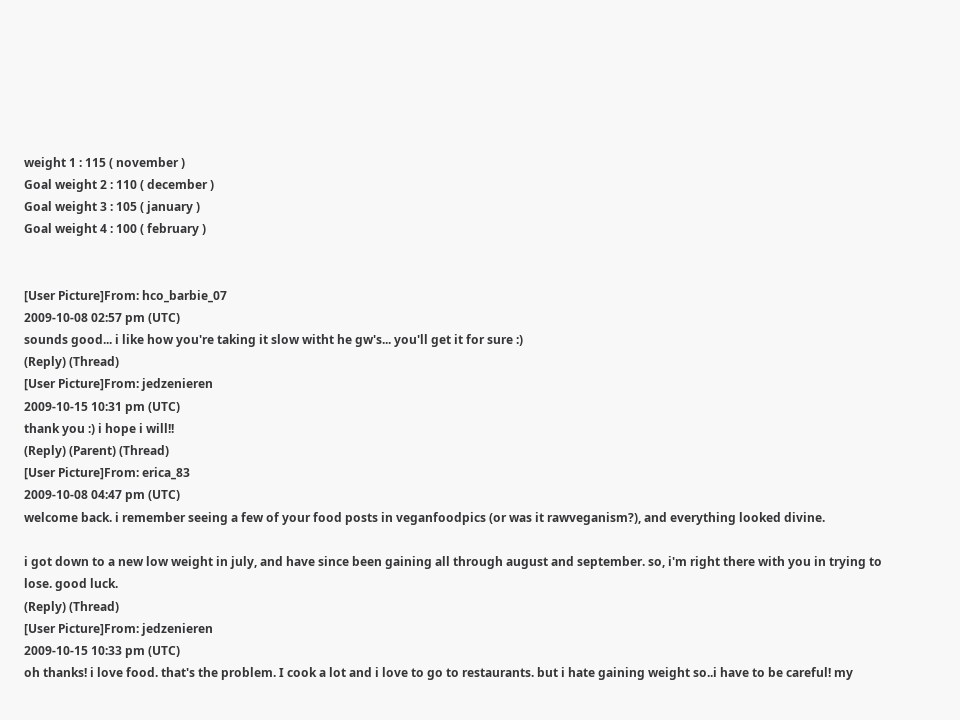weight 1 : 115 ( november )
Goal weight 2 : 110 ( december )
Goal weight 3 : 105 ( january )
Goal weight 4 : 100 ( february )


[User Picture]From: hco_barbie_07
2009-10-08 02:57 pm (UTC)
sounds good... i like how you're taking it slow witht he gw's... you'll get it for sure :)
(Reply) (Thread)
[User Picture]From: jedzenieren
2009-10-15 10:31 pm (UTC)
thank you :) i hope i will!!
(Reply) (Parent) (Thread)
[User Picture]From: erica_83
2009-10-08 04:47 pm (UTC)
welcome back. i remember seeing a few of your food posts in veganfoodpics (or was it rawveganism?), and everything looked divine.

i got down to a new low weight in july, and have since been gaining all through august and september. so, i'm right there with you in trying to lose. good luck.
(Reply) (Thread)
[User Picture]From: jedzenieren
2009-10-15 10:33 pm (UTC)
oh thanks! i love food. that's the problem. I cook a lot and i love to go to restaurants. but i hate gaining weight so..i have to be careful! my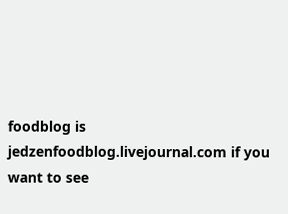foodblog is jedzenfoodblog.livejournal.com if you want to see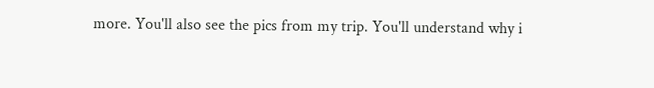more. You'll also see the pics from my trip. You'll understand why i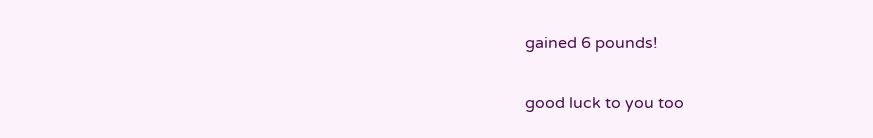gained 6 pounds!

good luck to you too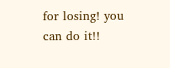for losing! you can do it!!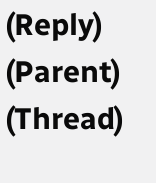(Reply) (Parent) (Thread)